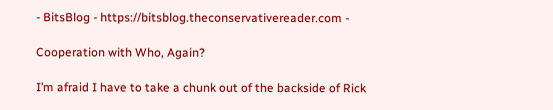- BitsBlog - https://bitsblog.theconservativereader.com -

Cooperation with Who, Again?

I’m afraid I have to take a chunk out of the backside of Rick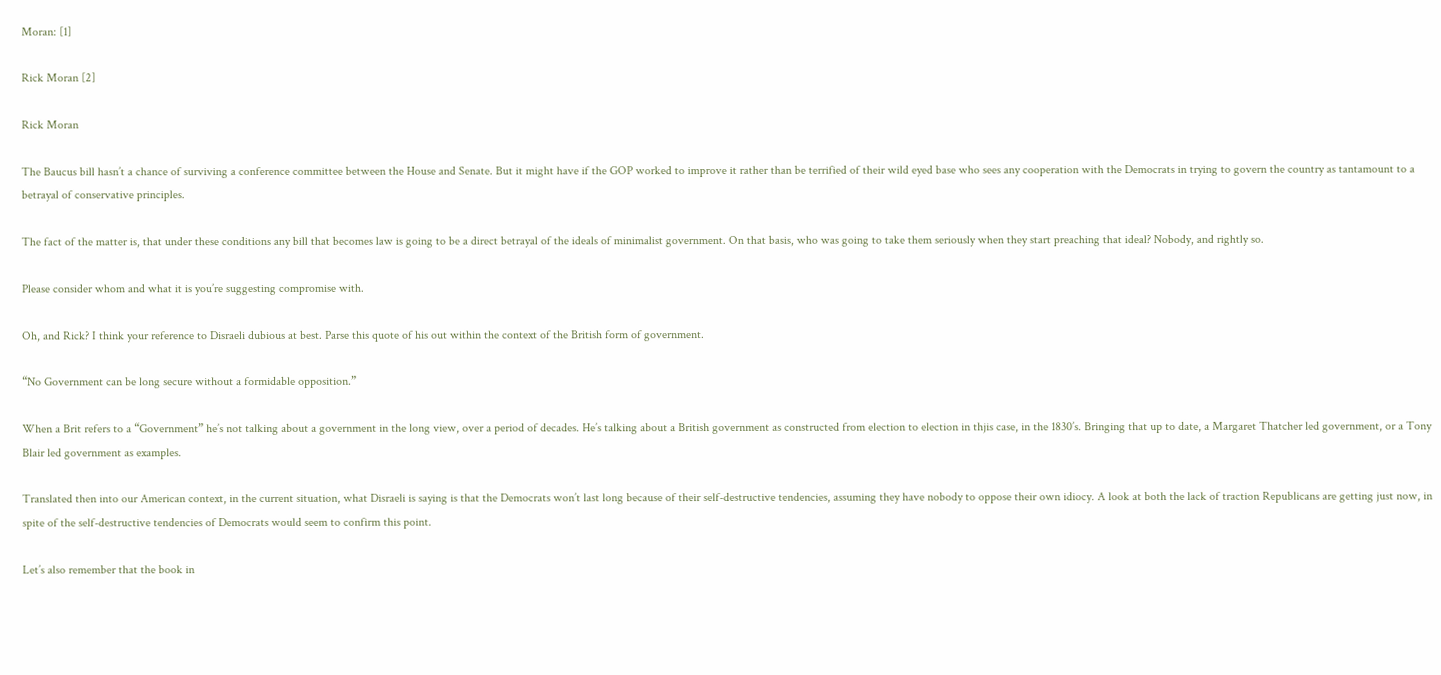Moran: [1]

Rick Moran [2]

Rick Moran

The Baucus bill hasn’t a chance of surviving a conference committee between the House and Senate. But it might have if the GOP worked to improve it rather than be terrified of their wild eyed base who sees any cooperation with the Democrats in trying to govern the country as tantamount to a betrayal of conservative principles.

The fact of the matter is, that under these conditions any bill that becomes law is going to be a direct betrayal of the ideals of minimalist government. On that basis, who was going to take them seriously when they start preaching that ideal? Nobody, and rightly so.

Please consider whom and what it is you’re suggesting compromise with.

Oh, and Rick? I think your reference to Disraeli dubious at best. Parse this quote of his out within the context of the British form of government.

“No Government can be long secure without a formidable opposition.”

When a Brit refers to a “Government” he’s not talking about a government in the long view, over a period of decades. He’s talking about a British government as constructed from election to election in thjis case, in the 1830’s. Bringing that up to date, a Margaret Thatcher led government, or a Tony Blair led government as examples.

Translated then into our American context, in the current situation, what Disraeli is saying is that the Democrats won’t last long because of their self-destructive tendencies, assuming they have nobody to oppose their own idiocy. A look at both the lack of traction Republicans are getting just now, in spite of the self-destructive tendencies of Democrats would seem to confirm this point.

Let’s also remember that the book in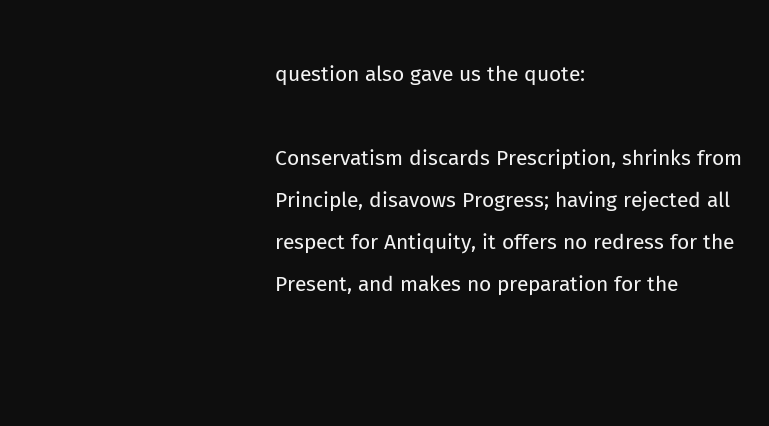question also gave us the quote:

Conservatism discards Prescription, shrinks from Principle, disavows Progress; having rejected all respect for Antiquity, it offers no redress for the Present, and makes no preparation for the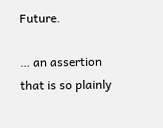Future.

… an assertion that is so plainly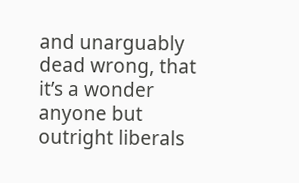and unarguably dead wrong, that it’s a wonder anyone but outright liberals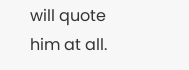will quote him at all.